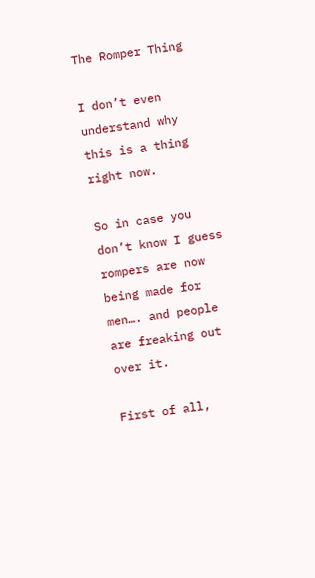The Romper Thing

I don’t even understand why this is a thing right now.

So in case you don’t know I guess rompers are now being made for men…. and people are freaking out over it.

First of all,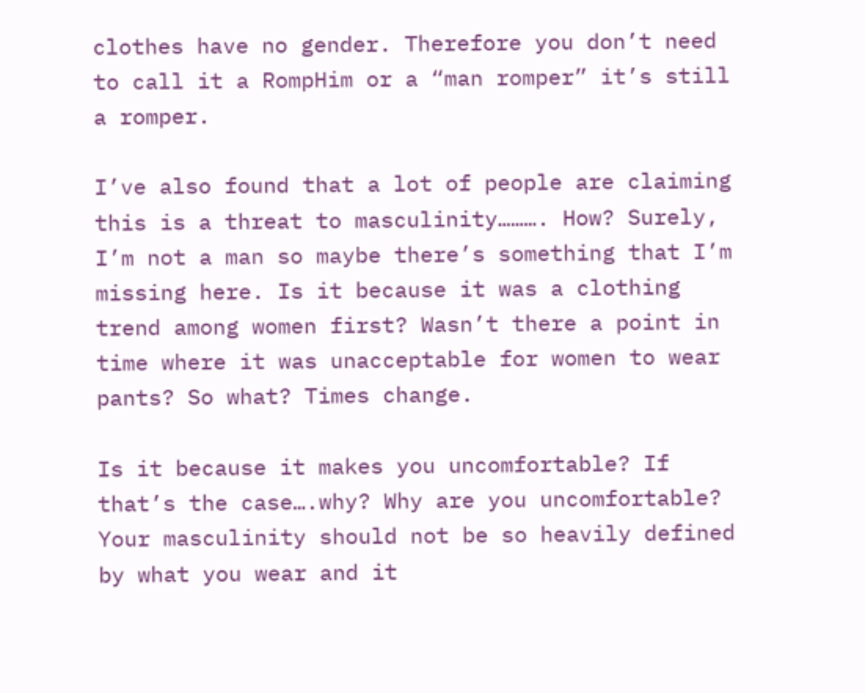clothes have no gender. Therefore you don’t need to call it a RompHim or a “man romper” it’s still a romper.

I’ve also found that a lot of people are claiming this is a threat to masculinity………. How? Surely, I’m not a man so maybe there’s something that I’m missing here. Is it because it was a clothing trend among women first? Wasn’t there a point in time where it was unacceptable for women to wear pants? So what? Times change.

Is it because it makes you uncomfortable? If that’s the case….why? Why are you uncomfortable? Your masculinity should not be so heavily defined by what you wear and it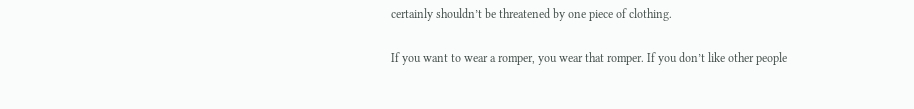certainly shouldn’t be threatened by one piece of clothing.

If you want to wear a romper, you wear that romper. If you don’t like other people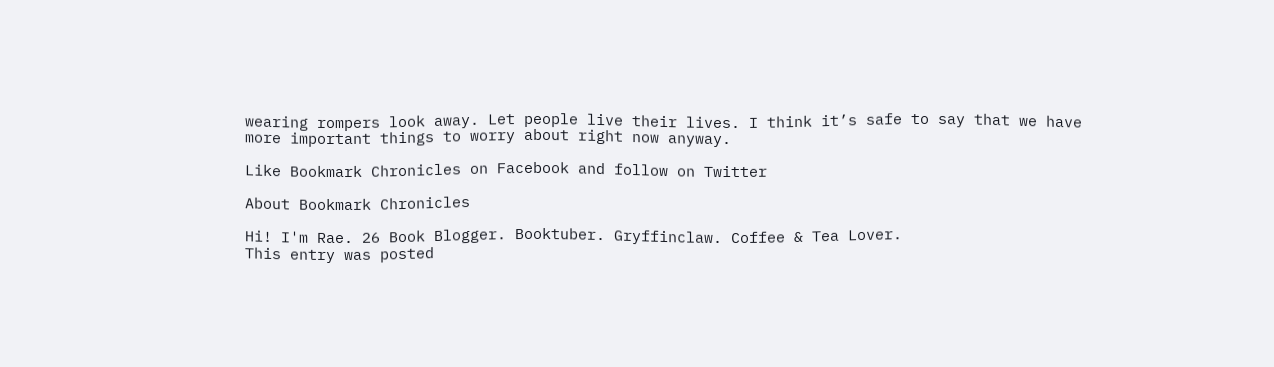wearing rompers look away. Let people live their lives. I think it’s safe to say that we have more important things to worry about right now anyway.

Like Bookmark Chronicles on Facebook and follow on Twitter

About Bookmark Chronicles

Hi! I'm Rae. 26 Book Blogger. Booktuber. Gryffinclaw. Coffee & Tea Lover.
This entry was posted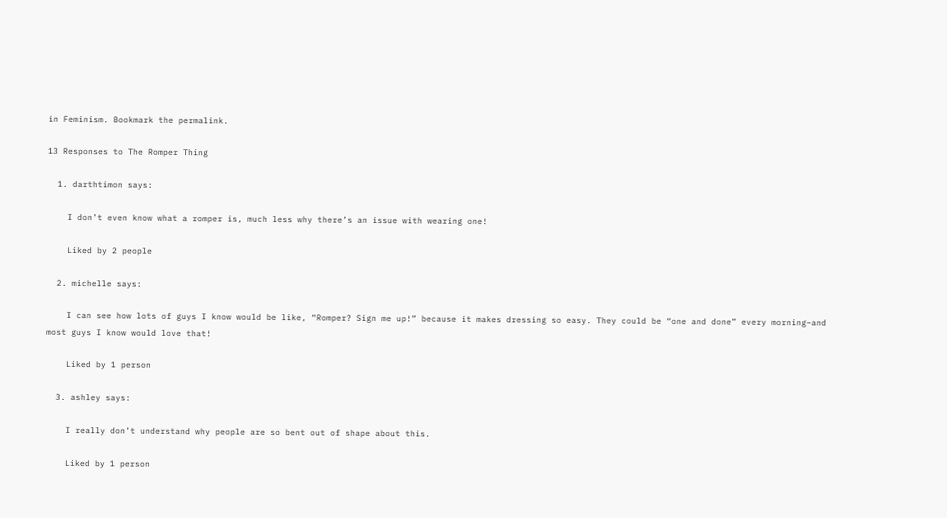in Feminism. Bookmark the permalink.

13 Responses to The Romper Thing

  1. darthtimon says:

    I don’t even know what a romper is, much less why there’s an issue with wearing one!

    Liked by 2 people

  2. michelle says:

    I can see how lots of guys I know would be like, “Romper? Sign me up!” because it makes dressing so easy. They could be “one and done” every morning–and most guys I know would love that!

    Liked by 1 person

  3. ashley says:

    I really don’t understand why people are so bent out of shape about this.

    Liked by 1 person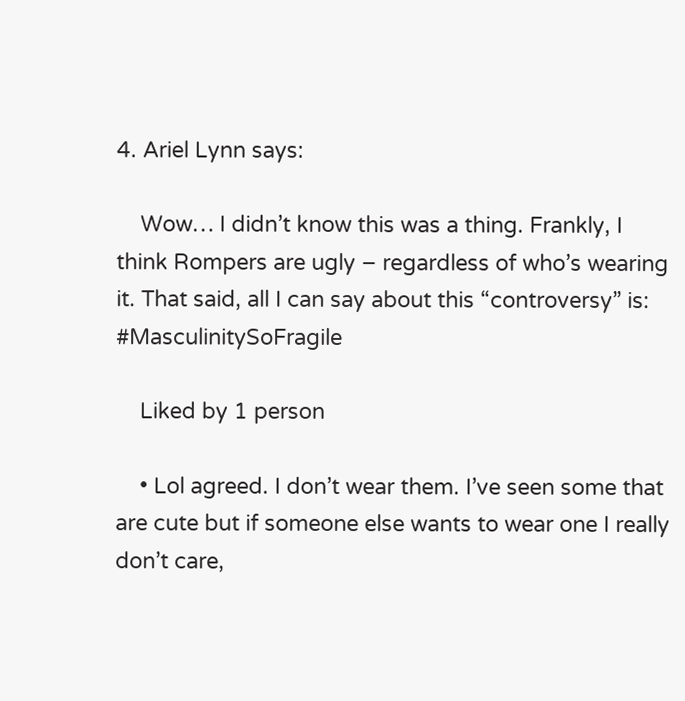4. Ariel Lynn says:

    Wow… I didn’t know this was a thing. Frankly, I think Rompers are ugly – regardless of who’s wearing it. That said, all I can say about this “controversy” is: #MasculinitySoFragile

    Liked by 1 person

    • Lol agreed. I don’t wear them. I’ve seen some that are cute but if someone else wants to wear one I really don’t care,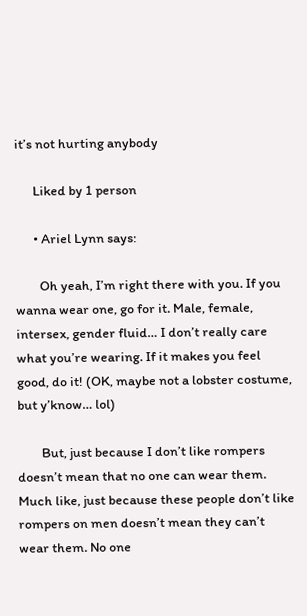it’s not hurting anybody

      Liked by 1 person

      • Ariel Lynn says:

        Oh yeah, I’m right there with you. If you wanna wear one, go for it. Male, female, intersex, gender fluid… I don’t really care what you’re wearing. If it makes you feel good, do it! (OK, maybe not a lobster costume, but y’know… lol)

        But, just because I don’t like rompers doesn’t mean that no one can wear them. Much like, just because these people don’t like rompers on men doesn’t mean they can’t wear them. No one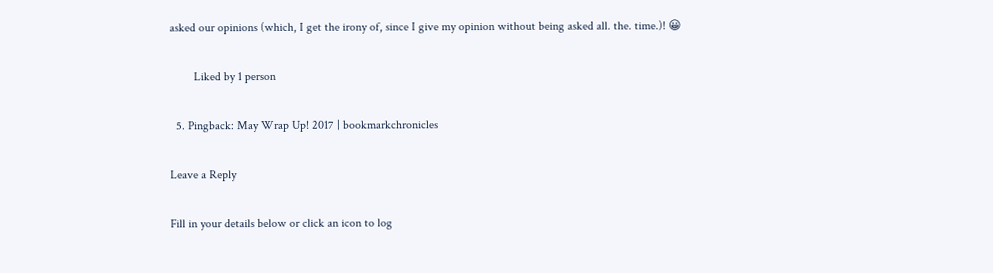asked our opinions (which, I get the irony of, since I give my opinion without being asked all. the. time.)! 😀

        Liked by 1 person

  5. Pingback: May Wrap Up! 2017 | bookmarkchronicles

Leave a Reply

Fill in your details below or click an icon to log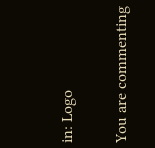in: Logo

You are commenting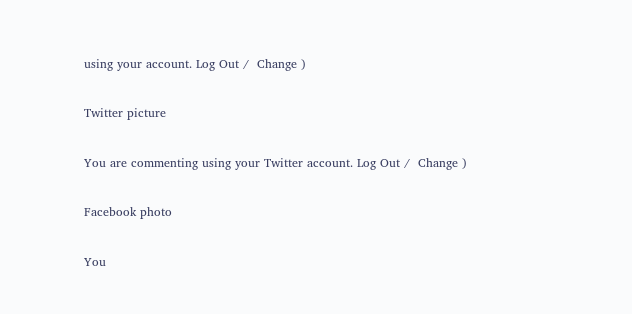using your account. Log Out /  Change )

Twitter picture

You are commenting using your Twitter account. Log Out /  Change )

Facebook photo

You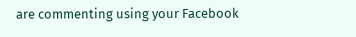are commenting using your Facebook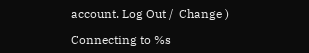account. Log Out /  Change )

Connecting to %s